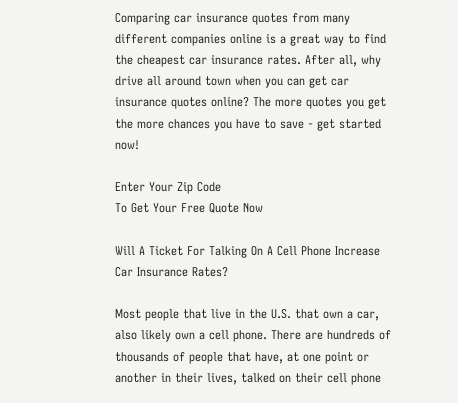Comparing car insurance quotes from many different companies online is a great way to find the cheapest car insurance rates. After all, why drive all around town when you can get car insurance quotes online? The more quotes you get the more chances you have to save - get started now!

Enter Your Zip Code
To Get Your Free Quote Now

Will A Ticket For Talking On A Cell Phone Increase Car Insurance Rates?

Most people that live in the U.S. that own a car, also likely own a cell phone. There are hundreds of thousands of people that have, at one point or another in their lives, talked on their cell phone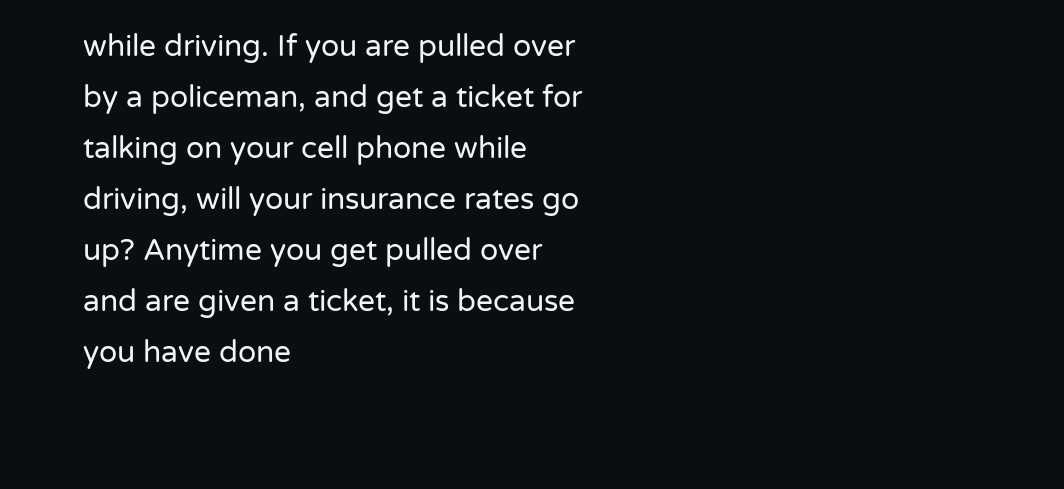while driving. If you are pulled over by a policeman, and get a ticket for talking on your cell phone while driving, will your insurance rates go up? Anytime you get pulled over and are given a ticket, it is because you have done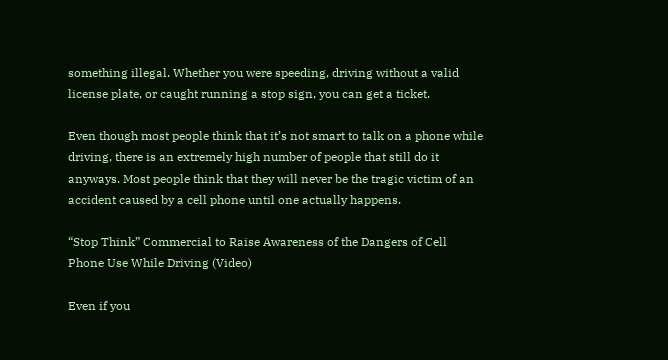something illegal. Whether you were speeding, driving without a valid license plate, or caught running a stop sign, you can get a ticket.

Even though most people think that it’s not smart to talk on a phone while driving, there is an extremely high number of people that still do it anyways. Most people think that they will never be the tragic victim of an accident caused by a cell phone until one actually happens.

“Stop Think” Commercial to Raise Awareness of the Dangers of Cell Phone Use While Driving (Video)

Even if you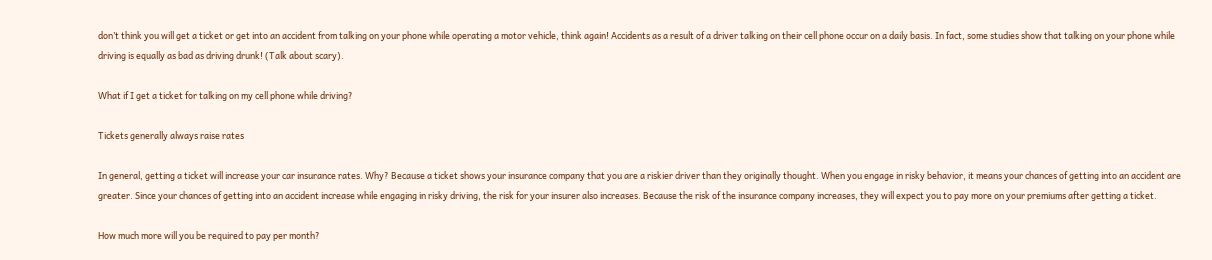don’t think you will get a ticket or get into an accident from talking on your phone while operating a motor vehicle, think again! Accidents as a result of a driver talking on their cell phone occur on a daily basis. In fact, some studies show that talking on your phone while driving is equally as bad as driving drunk! (Talk about scary).

What if I get a ticket for talking on my cell phone while driving?

Tickets generally always raise rates

In general, getting a ticket will increase your car insurance rates. Why? Because a ticket shows your insurance company that you are a riskier driver than they originally thought. When you engage in risky behavior, it means your chances of getting into an accident are greater. Since your chances of getting into an accident increase while engaging in risky driving, the risk for your insurer also increases. Because the risk of the insurance company increases, they will expect you to pay more on your premiums after getting a ticket.

How much more will you be required to pay per month?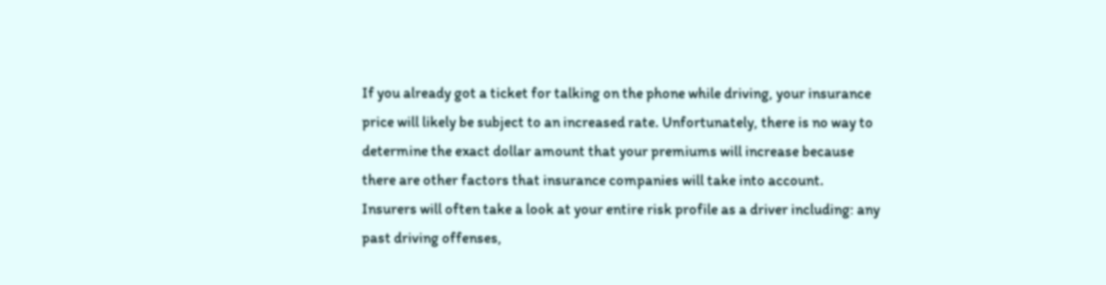If you already got a ticket for talking on the phone while driving, your insurance price will likely be subject to an increased rate. Unfortunately, there is no way to determine the exact dollar amount that your premiums will increase because there are other factors that insurance companies will take into account. Insurers will often take a look at your entire risk profile as a driver including: any past driving offenses,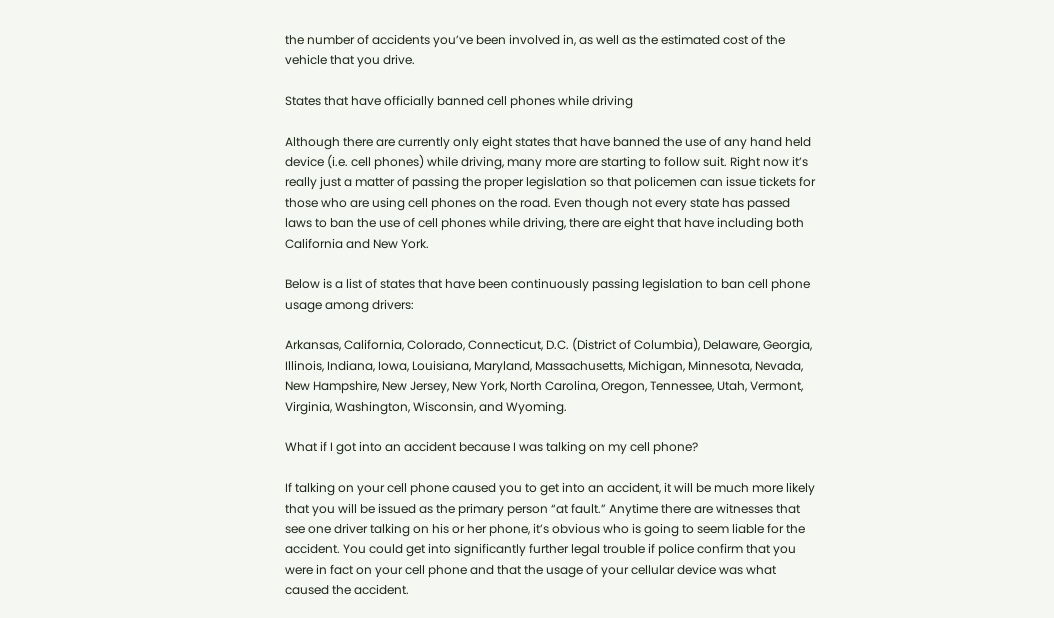the number of accidents you’ve been involved in, as well as the estimated cost of the vehicle that you drive.

States that have officially banned cell phones while driving

Although there are currently only eight states that have banned the use of any hand held device (i.e. cell phones) while driving, many more are starting to follow suit. Right now it’s really just a matter of passing the proper legislation so that policemen can issue tickets for those who are using cell phones on the road. Even though not every state has passed laws to ban the use of cell phones while driving, there are eight that have including both California and New York.

Below is a list of states that have been continuously passing legislation to ban cell phone usage among drivers:

Arkansas, California, Colorado, Connecticut, D.C. (District of Columbia), Delaware, Georgia, Illinois, Indiana, Iowa, Louisiana, Maryland, Massachusetts, Michigan, Minnesota, Nevada, New Hampshire, New Jersey, New York, North Carolina, Oregon, Tennessee, Utah, Vermont, Virginia, Washington, Wisconsin, and Wyoming.

What if I got into an accident because I was talking on my cell phone?

If talking on your cell phone caused you to get into an accident, it will be much more likely that you will be issued as the primary person “at fault.” Anytime there are witnesses that see one driver talking on his or her phone, it’s obvious who is going to seem liable for the accident. You could get into significantly further legal trouble if police confirm that you were in fact on your cell phone and that the usage of your cellular device was what caused the accident.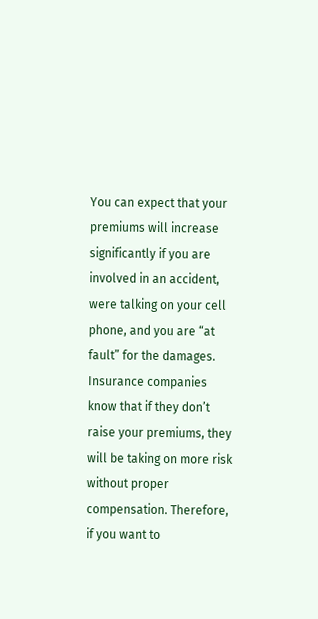You can expect that your premiums will increase significantly if you are involved in an accident, were talking on your cell phone, and you are “at fault” for the damages. Insurance companies know that if they don’t raise your premiums, they will be taking on more risk without proper compensation. Therefore, if you want to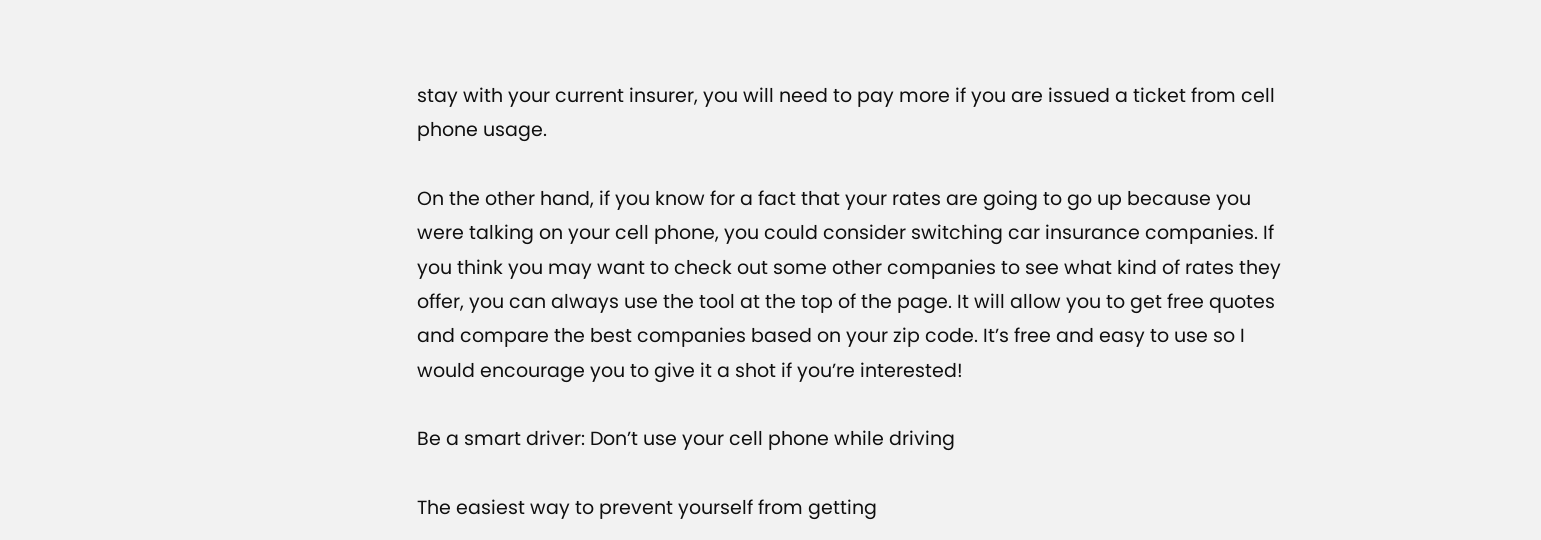stay with your current insurer, you will need to pay more if you are issued a ticket from cell phone usage.

On the other hand, if you know for a fact that your rates are going to go up because you were talking on your cell phone, you could consider switching car insurance companies. If you think you may want to check out some other companies to see what kind of rates they offer, you can always use the tool at the top of the page. It will allow you to get free quotes and compare the best companies based on your zip code. It’s free and easy to use so I would encourage you to give it a shot if you’re interested!

Be a smart driver: Don’t use your cell phone while driving

The easiest way to prevent yourself from getting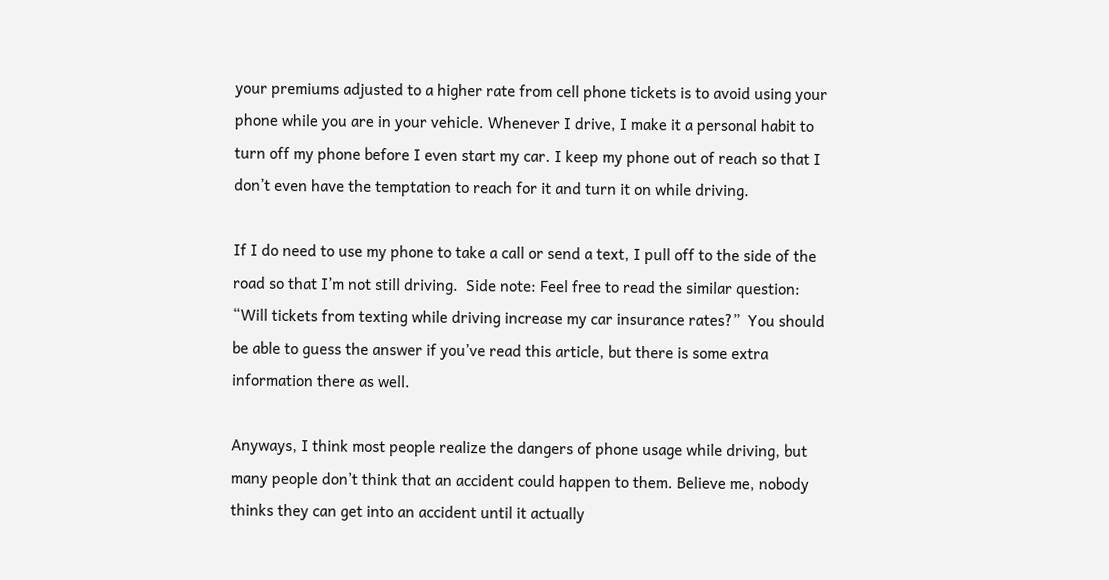your premiums adjusted to a higher rate from cell phone tickets is to avoid using your phone while you are in your vehicle. Whenever I drive, I make it a personal habit to turn off my phone before I even start my car. I keep my phone out of reach so that I don’t even have the temptation to reach for it and turn it on while driving.

If I do need to use my phone to take a call or send a text, I pull off to the side of the road so that I’m not still driving.  Side note: Feel free to read the similar question: “Will tickets from texting while driving increase my car insurance rates?”  You should be able to guess the answer if you’ve read this article, but there is some extra information there as well.

Anyways, I think most people realize the dangers of phone usage while driving, but many people don’t think that an accident could happen to them. Believe me, nobody thinks they can get into an accident until it actually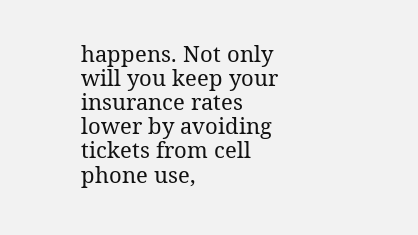happens. Not only will you keep your insurance rates lower by avoiding tickets from cell phone use,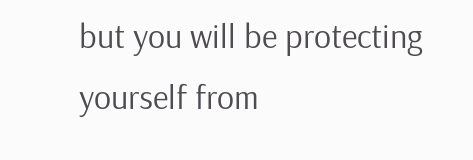but you will be protecting yourself from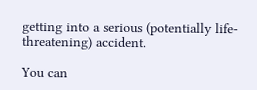getting into a serious (potentially life-threatening) accident.

You can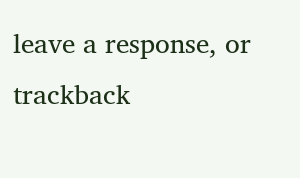leave a response, or trackback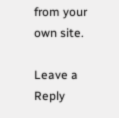from your own site.

Leave a Reply